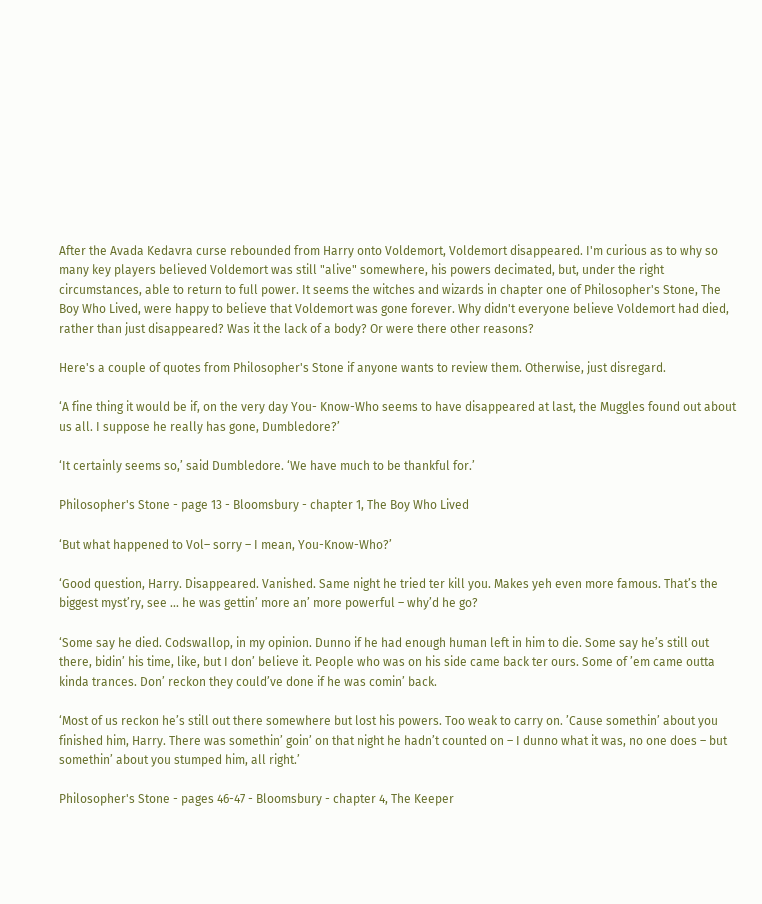After the Avada Kedavra curse rebounded from Harry onto Voldemort, Voldemort disappeared. I'm curious as to why so many key players believed Voldemort was still "alive" somewhere, his powers decimated, but, under the right circumstances, able to return to full power. It seems the witches and wizards in chapter one of Philosopher's Stone, The Boy Who Lived, were happy to believe that Voldemort was gone forever. Why didn't everyone believe Voldemort had died, rather than just disappeared? Was it the lack of a body? Or were there other reasons?

Here's a couple of quotes from Philosopher's Stone if anyone wants to review them. Otherwise, just disregard.

‘A fine thing it would be if, on the very day You- Know-Who seems to have disappeared at last, the Muggles found out about us all. I suppose he really has gone, Dumbledore?’

‘It certainly seems so,’ said Dumbledore. ‘We have much to be thankful for.’

Philosopher's Stone - page 13 - Bloomsbury - chapter 1, The Boy Who Lived

‘But what happened to Vol– sorry – I mean, You-Know-Who?’

‘Good question, Harry. Disappeared. Vanished. Same night he tried ter kill you. Makes yeh even more famous. That’s the biggest myst’ry, see ... he was gettin’ more an’ more powerful – why’d he go?

‘Some say he died. Codswallop, in my opinion. Dunno if he had enough human left in him to die. Some say he’s still out there, bidin’ his time, like, but I don’ believe it. People who was on his side came back ter ours. Some of ’em came outta kinda trances. Don’ reckon they could’ve done if he was comin’ back.

‘Most of us reckon he’s still out there somewhere but lost his powers. Too weak to carry on. ’Cause somethin’ about you finished him, Harry. There was somethin’ goin’ on that night he hadn’t counted on – I dunno what it was, no one does – but somethin’ about you stumped him, all right.’

Philosopher's Stone - pages 46-47 - Bloomsbury - chapter 4, The Keeper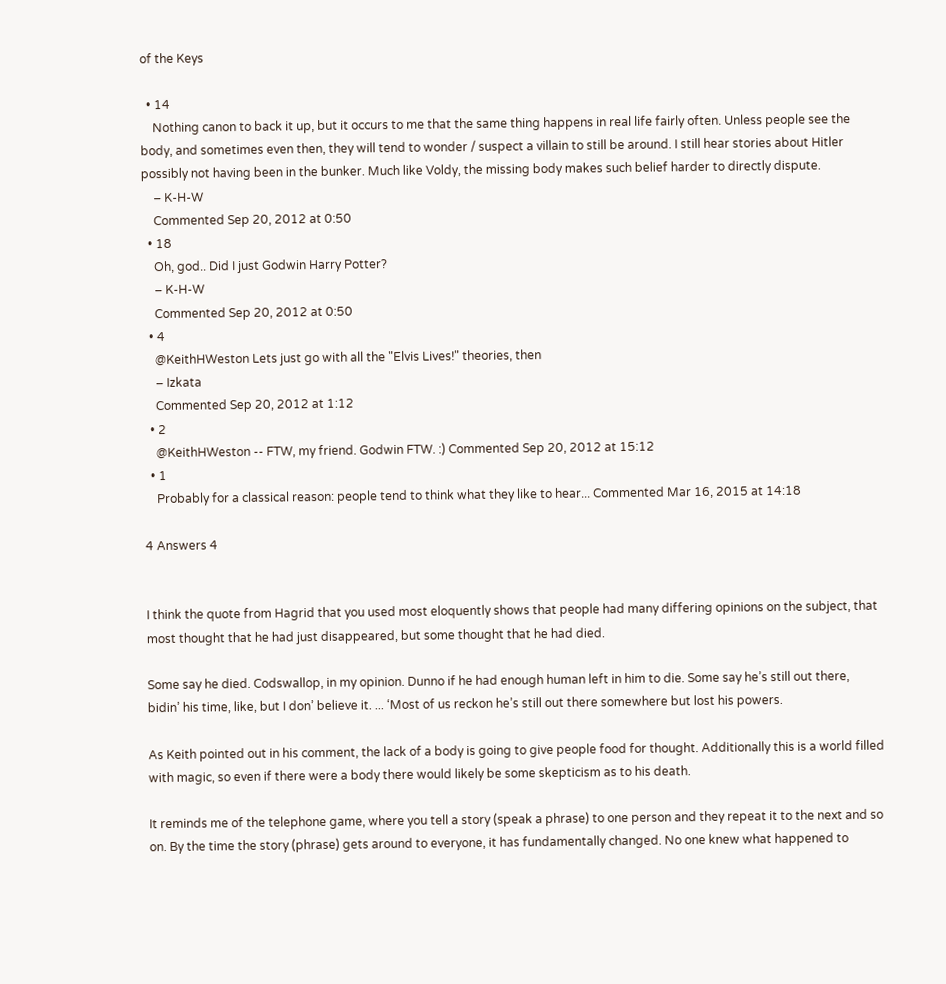of the Keys

  • 14
    Nothing canon to back it up, but it occurs to me that the same thing happens in real life fairly often. Unless people see the body, and sometimes even then, they will tend to wonder / suspect a villain to still be around. I still hear stories about Hitler possibly not having been in the bunker. Much like Voldy, the missing body makes such belief harder to directly dispute.
    – K-H-W
    Commented Sep 20, 2012 at 0:50
  • 18
    Oh, god.. Did I just Godwin Harry Potter?
    – K-H-W
    Commented Sep 20, 2012 at 0:50
  • 4
    @KeithHWeston Lets just go with all the "Elvis Lives!" theories, then
    – Izkata
    Commented Sep 20, 2012 at 1:12
  • 2
    @KeithHWeston -- FTW, my friend. Godwin FTW. :) Commented Sep 20, 2012 at 15:12
  • 1
    Probably for a classical reason: people tend to think what they like to hear... Commented Mar 16, 2015 at 14:18

4 Answers 4


I think the quote from Hagrid that you used most eloquently shows that people had many differing opinions on the subject, that most thought that he had just disappeared, but some thought that he had died.

Some say he died. Codswallop, in my opinion. Dunno if he had enough human left in him to die. Some say he’s still out there, bidin’ his time, like, but I don’ believe it. ... ‘Most of us reckon he’s still out there somewhere but lost his powers.

As Keith pointed out in his comment, the lack of a body is going to give people food for thought. Additionally this is a world filled with magic, so even if there were a body there would likely be some skepticism as to his death.

It reminds me of the telephone game, where you tell a story (speak a phrase) to one person and they repeat it to the next and so on. By the time the story (phrase) gets around to everyone, it has fundamentally changed. No one knew what happened to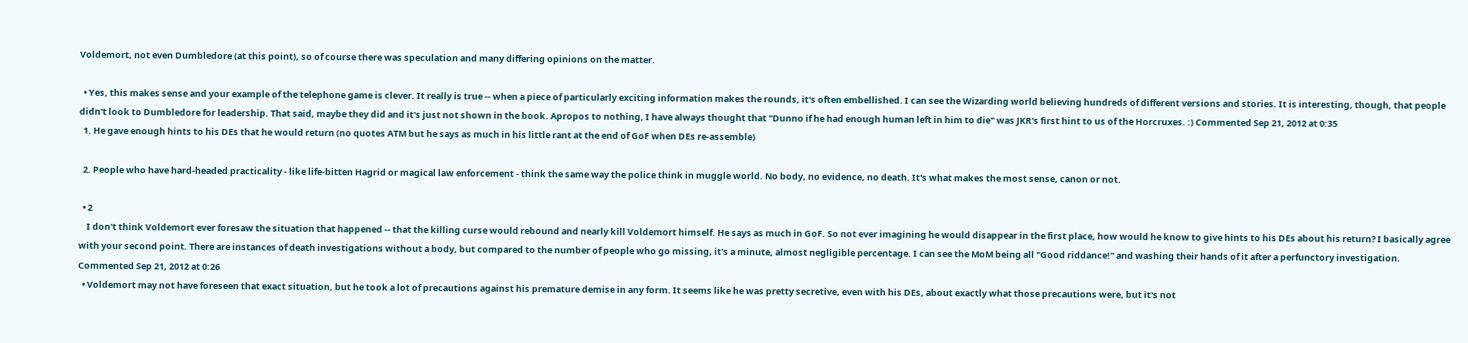Voldemort, not even Dumbledore (at this point), so of course there was speculation and many differing opinions on the matter.

  • Yes, this makes sense and your example of the telephone game is clever. It really is true -- when a piece of particularly exciting information makes the rounds, it's often embellished. I can see the Wizarding world believing hundreds of different versions and stories. It is interesting, though, that people didn't look to Dumbledore for leadership. That said, maybe they did and it's just not shown in the book. Apropos to nothing, I have always thought that "Dunno if he had enough human left in him to die" was JKR's first hint to us of the Horcruxes. :) Commented Sep 21, 2012 at 0:35
  1. He gave enough hints to his DEs that he would return (no quotes ATM but he says as much in his little rant at the end of GoF when DEs re-assemble)

  2. People who have hard-headed practicality - like life-bitten Hagrid or magical law enforcement - think the same way the police think in muggle world. No body, no evidence, no death. It's what makes the most sense, canon or not.

  • 2
    I don't think Voldemort ever foresaw the situation that happened -- that the killing curse would rebound and nearly kill Voldemort himself. He says as much in GoF. So not ever imagining he would disappear in the first place, how would he know to give hints to his DEs about his return? I basically agree with your second point. There are instances of death investigations without a body, but compared to the number of people who go missing, it's a minute, almost negligible percentage. I can see the MoM being all "Good riddance!" and washing their hands of it after a perfunctory investigation. Commented Sep 21, 2012 at 0:26
  • Voldemort may not have foreseen that exact situation, but he took a lot of precautions against his premature demise in any form. It seems like he was pretty secretive, even with his DEs, about exactly what those precautions were, but it's not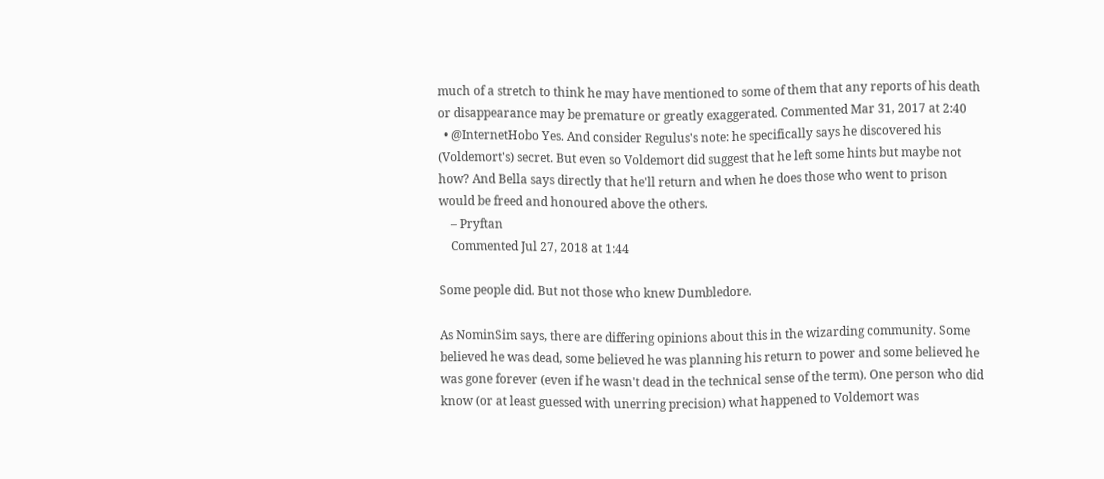much of a stretch to think he may have mentioned to some of them that any reports of his death or disappearance may be premature or greatly exaggerated. Commented Mar 31, 2017 at 2:40
  • @InternetHobo Yes. And consider Regulus's note: he specifically says he discovered his (Voldemort's) secret. But even so Voldemort did suggest that he left some hints but maybe not how? And Bella says directly that he'll return and when he does those who went to prison would be freed and honoured above the others.
    – Pryftan
    Commented Jul 27, 2018 at 1:44

Some people did. But not those who knew Dumbledore.

As NominSim says, there are differing opinions about this in the wizarding community. Some believed he was dead, some believed he was planning his return to power and some believed he was gone forever (even if he wasn't dead in the technical sense of the term). One person who did know (or at least guessed with unerring precision) what happened to Voldemort was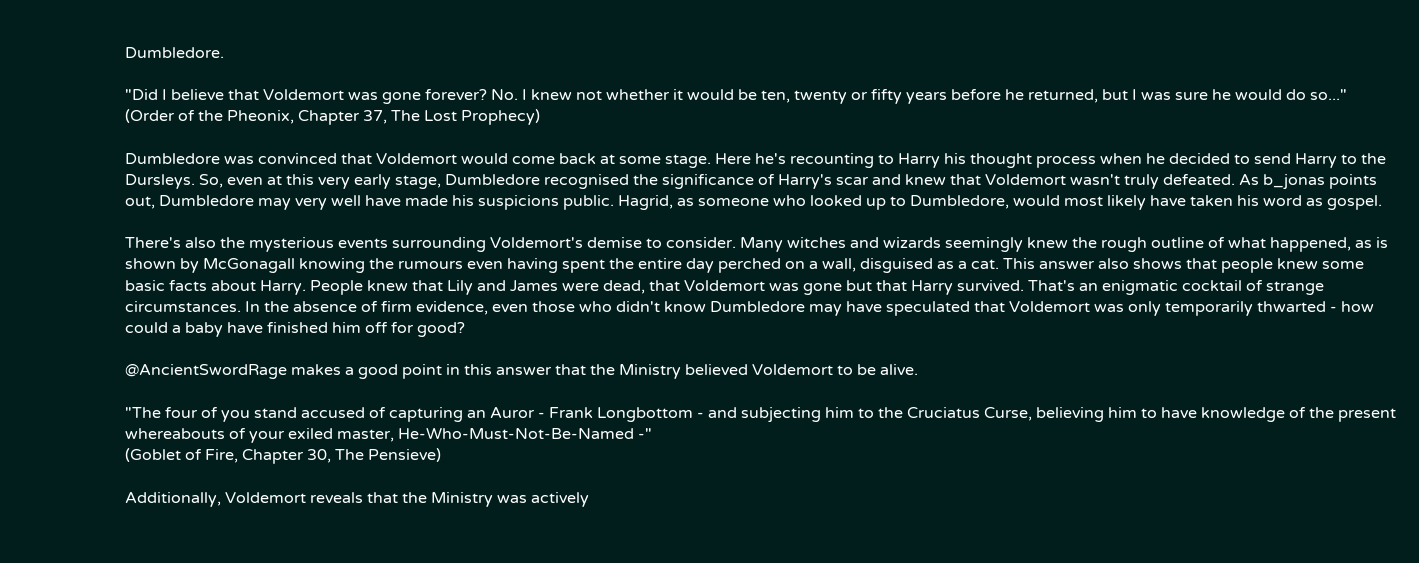Dumbledore.

"Did I believe that Voldemort was gone forever? No. I knew not whether it would be ten, twenty or fifty years before he returned, but I was sure he would do so..."
(Order of the Pheonix, Chapter 37, The Lost Prophecy)

Dumbledore was convinced that Voldemort would come back at some stage. Here he's recounting to Harry his thought process when he decided to send Harry to the Dursleys. So, even at this very early stage, Dumbledore recognised the significance of Harry's scar and knew that Voldemort wasn't truly defeated. As b_jonas points out, Dumbledore may very well have made his suspicions public. Hagrid, as someone who looked up to Dumbledore, would most likely have taken his word as gospel.

There's also the mysterious events surrounding Voldemort's demise to consider. Many witches and wizards seemingly knew the rough outline of what happened, as is shown by McGonagall knowing the rumours even having spent the entire day perched on a wall, disguised as a cat. This answer also shows that people knew some basic facts about Harry. People knew that Lily and James were dead, that Voldemort was gone but that Harry survived. That's an enigmatic cocktail of strange circumstances. In the absence of firm evidence, even those who didn't know Dumbledore may have speculated that Voldemort was only temporarily thwarted - how could a baby have finished him off for good?

@AncientSwordRage makes a good point in this answer that the Ministry believed Voldemort to be alive.

"The four of you stand accused of capturing an Auror - Frank Longbottom - and subjecting him to the Cruciatus Curse, believing him to have knowledge of the present whereabouts of your exiled master, He-Who-Must-Not-Be-Named -"
(Goblet of Fire, Chapter 30, The Pensieve)

Additionally, Voldemort reveals that the Ministry was actively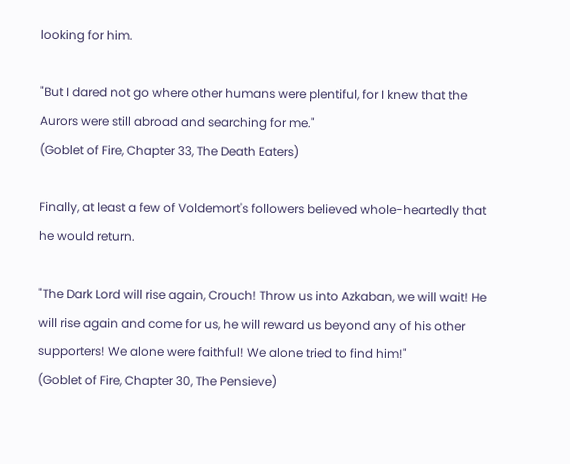looking for him.

"But I dared not go where other humans were plentiful, for I knew that the Aurors were still abroad and searching for me."
(Goblet of Fire, Chapter 33, The Death Eaters)

Finally, at least a few of Voldemort's followers believed whole-heartedly that he would return.

"The Dark Lord will rise again, Crouch! Throw us into Azkaban, we will wait! He will rise again and come for us, he will reward us beyond any of his other supporters! We alone were faithful! We alone tried to find him!"
(Goblet of Fire, Chapter 30, The Pensieve)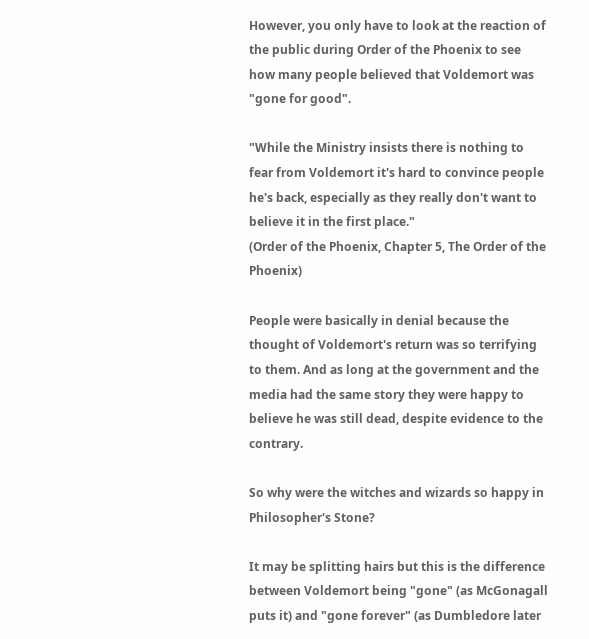However, you only have to look at the reaction of the public during Order of the Phoenix to see how many people believed that Voldemort was "gone for good".

"While the Ministry insists there is nothing to fear from Voldemort it's hard to convince people he's back, especially as they really don't want to believe it in the first place."
(Order of the Phoenix, Chapter 5, The Order of the Phoenix)

People were basically in denial because the thought of Voldemort's return was so terrifying to them. And as long at the government and the media had the same story they were happy to believe he was still dead, despite evidence to the contrary.

So why were the witches and wizards so happy in Philosopher's Stone?

It may be splitting hairs but this is the difference between Voldemort being "gone" (as McGonagall puts it) and "gone forever" (as Dumbledore later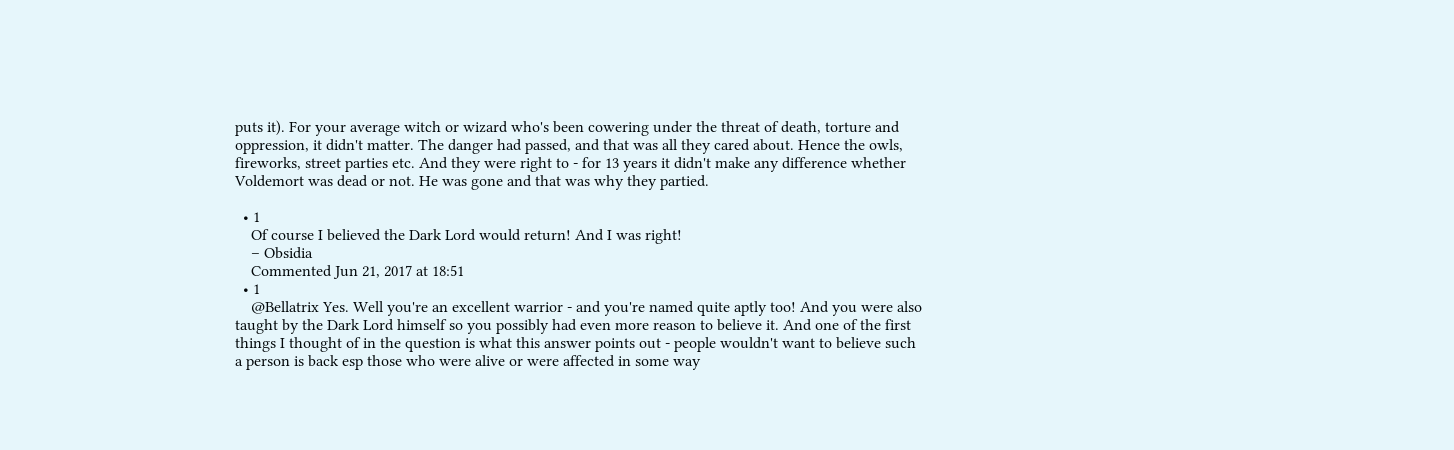puts it). For your average witch or wizard who's been cowering under the threat of death, torture and oppression, it didn't matter. The danger had passed, and that was all they cared about. Hence the owls, fireworks, street parties etc. And they were right to - for 13 years it didn't make any difference whether Voldemort was dead or not. He was gone and that was why they partied.

  • 1
    Of course I believed the Dark Lord would return! And I was right!
    – Obsidia
    Commented Jun 21, 2017 at 18:51
  • 1
    @Bellatrix Yes. Well you're an excellent warrior - and you're named quite aptly too! And you were also taught by the Dark Lord himself so you possibly had even more reason to believe it. And one of the first things I thought of in the question is what this answer points out - people wouldn't want to believe such a person is back esp those who were alive or were affected in some way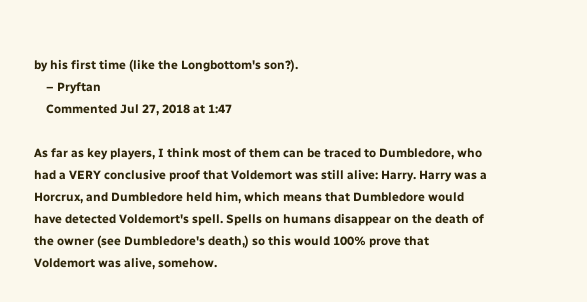by his first time (like the Longbottom's son?).
    – Pryftan
    Commented Jul 27, 2018 at 1:47

As far as key players, I think most of them can be traced to Dumbledore, who had a VERY conclusive proof that Voldemort was still alive: Harry. Harry was a Horcrux, and Dumbledore held him, which means that Dumbledore would have detected Voldemort's spell. Spells on humans disappear on the death of the owner (see Dumbledore's death,) so this would 100% prove that Voldemort was alive, somehow.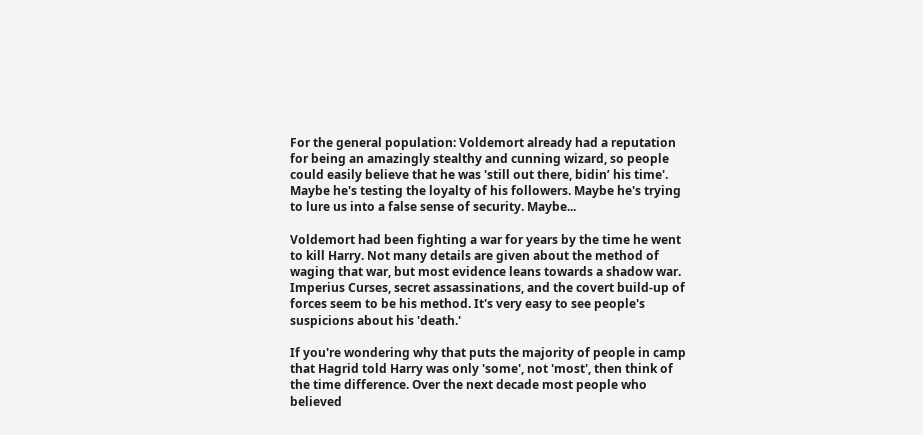For the general population: Voldemort already had a reputation for being an amazingly stealthy and cunning wizard, so people could easily believe that he was 'still out there, bidin’ his time'. Maybe he's testing the loyalty of his followers. Maybe he's trying to lure us into a false sense of security. Maybe...

Voldemort had been fighting a war for years by the time he went to kill Harry. Not many details are given about the method of waging that war, but most evidence leans towards a shadow war. Imperius Curses, secret assassinations, and the covert build-up of forces seem to be his method. It's very easy to see people's suspicions about his 'death.'

If you're wondering why that puts the majority of people in camp that Hagrid told Harry was only 'some', not 'most', then think of the time difference. Over the next decade most people who believed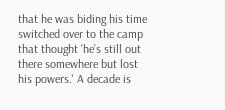that he was biding his time switched over to the camp that thought 'he’s still out there somewhere but lost his powers.' A decade is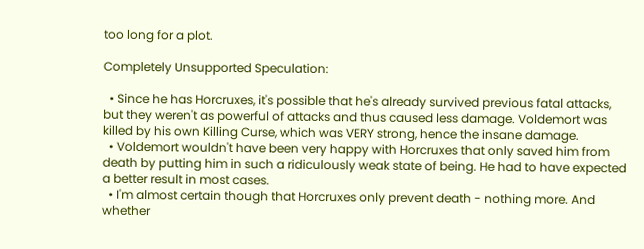too long for a plot.

Completely Unsupported Speculation:

  • Since he has Horcruxes, it's possible that he's already survived previous fatal attacks, but they weren't as powerful of attacks and thus caused less damage. Voldemort was killed by his own Killing Curse, which was VERY strong, hence the insane damage.
  • Voldemort wouldn't have been very happy with Horcruxes that only saved him from death by putting him in such a ridiculously weak state of being. He had to have expected a better result in most cases.
  • I'm almost certain though that Horcruxes only prevent death - nothing more. And whether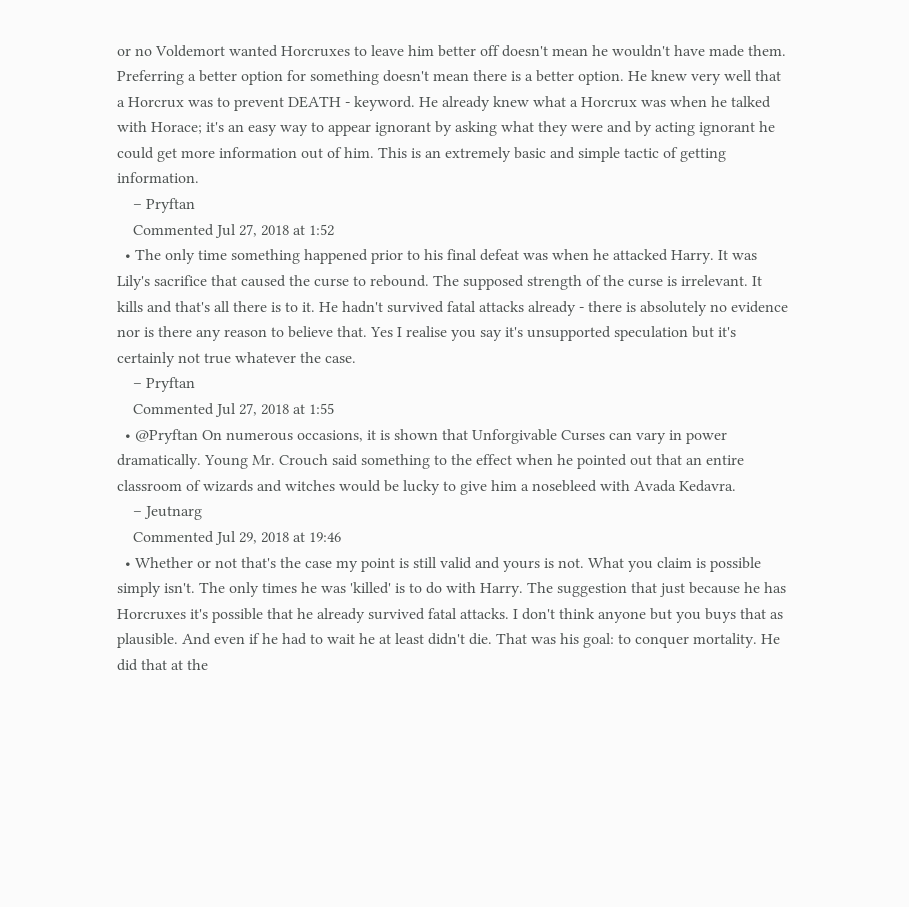or no Voldemort wanted Horcruxes to leave him better off doesn't mean he wouldn't have made them. Preferring a better option for something doesn't mean there is a better option. He knew very well that a Horcrux was to prevent DEATH - keyword. He already knew what a Horcrux was when he talked with Horace; it's an easy way to appear ignorant by asking what they were and by acting ignorant he could get more information out of him. This is an extremely basic and simple tactic of getting information.
    – Pryftan
    Commented Jul 27, 2018 at 1:52
  • The only time something happened prior to his final defeat was when he attacked Harry. It was Lily's sacrifice that caused the curse to rebound. The supposed strength of the curse is irrelevant. It kills and that's all there is to it. He hadn't survived fatal attacks already - there is absolutely no evidence nor is there any reason to believe that. Yes I realise you say it's unsupported speculation but it's certainly not true whatever the case.
    – Pryftan
    Commented Jul 27, 2018 at 1:55
  • @Pryftan On numerous occasions, it is shown that Unforgivable Curses can vary in power dramatically. Young Mr. Crouch said something to the effect when he pointed out that an entire classroom of wizards and witches would be lucky to give him a nosebleed with Avada Kedavra.
    – Jeutnarg
    Commented Jul 29, 2018 at 19:46
  • Whether or not that's the case my point is still valid and yours is not. What you claim is possible simply isn't. The only times he was 'killed' is to do with Harry. The suggestion that just because he has Horcruxes it's possible that he already survived fatal attacks. I don't think anyone but you buys that as plausible. And even if he had to wait he at least didn't die. That was his goal: to conquer mortality. He did that at the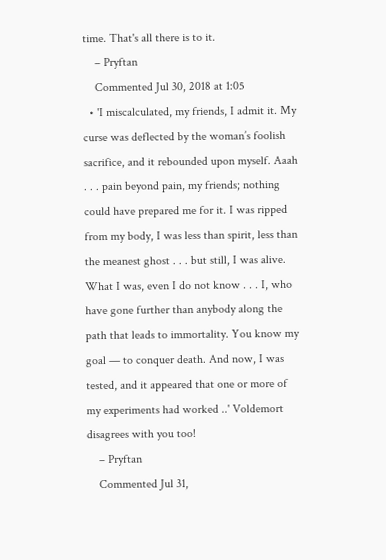time. That's all there is to it.
    – Pryftan
    Commented Jul 30, 2018 at 1:05
  • 'I miscalculated, my friends, I admit it. My curse was deflected by the woman’s foolish sacrifice, and it rebounded upon myself. Aaah . . . pain beyond pain, my friends; nothing could have prepared me for it. I was ripped from my body, I was less than spirit, less than the meanest ghost . . . but still, I was alive. What I was, even I do not know . . . I, who have gone further than anybody along the path that leads to immortality. You know my goal — to conquer death. And now, I was tested, and it appeared that one or more of my experiments had worked ..' Voldemort disagrees with you too!
    – Pryftan
    Commented Jul 31,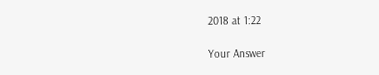2018 at 1:22

Your Answer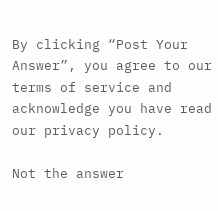By clicking “Post Your Answer”, you agree to our terms of service and acknowledge you have read our privacy policy.

Not the answer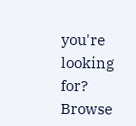you're looking for? Browse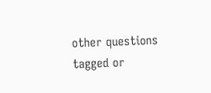other questions tagged or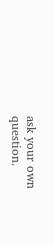ask your own question.